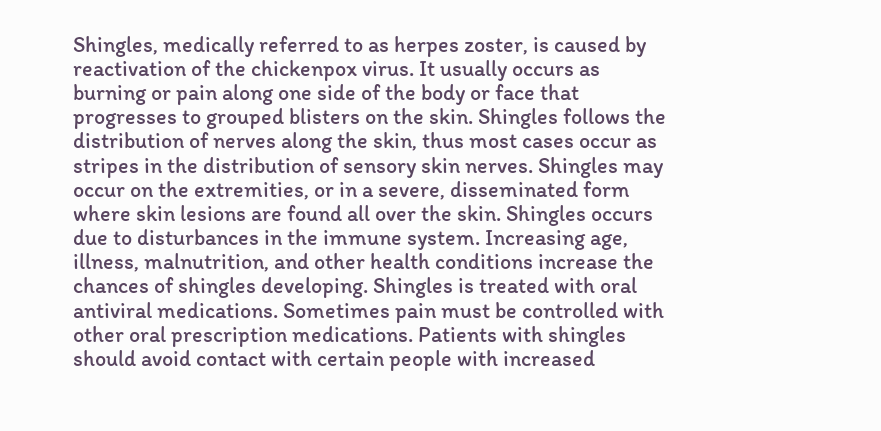Shingles, medically referred to as herpes zoster, is caused by reactivation of the chickenpox virus. It usually occurs as burning or pain along one side of the body or face that progresses to grouped blisters on the skin. Shingles follows the distribution of nerves along the skin, thus most cases occur as stripes in the distribution of sensory skin nerves. Shingles may occur on the extremities, or in a severe, disseminated form where skin lesions are found all over the skin. Shingles occurs due to disturbances in the immune system. Increasing age, illness, malnutrition, and other health conditions increase the chances of shingles developing. Shingles is treated with oral antiviral medications. Sometimes pain must be controlled with other oral prescription medications. Patients with shingles should avoid contact with certain people with increased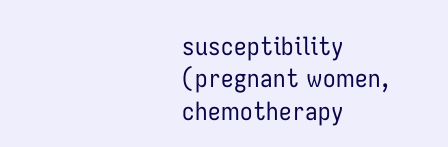susceptibility (pregnant women, chemotherapy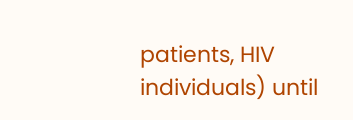patients, HIV individuals) until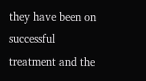they have been on successful treatment and the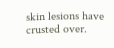skin lesions have crusted over.